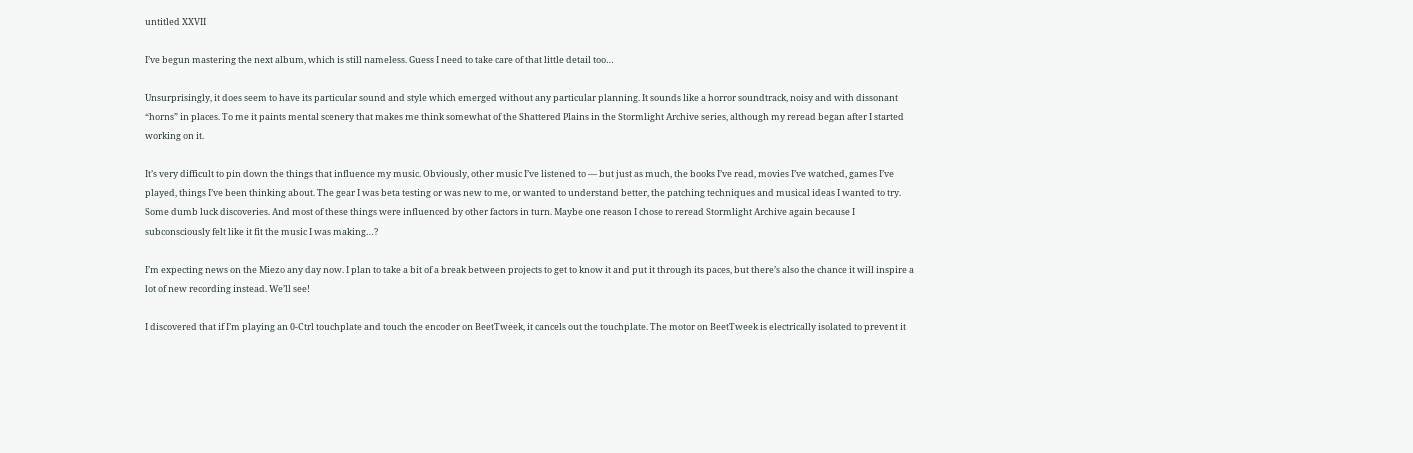untitled XXVII

I’ve begun mastering the next album, which is still nameless. Guess I need to take care of that little detail too…

Unsurprisingly, it does seem to have its particular sound and style which emerged without any particular planning. It sounds like a horror soundtrack, noisy and with dissonant “horns” in places. To me it paints mental scenery that makes me think somewhat of the Shattered Plains in the Stormlight Archive series, although my reread began after I started working on it.

It’s very difficult to pin down the things that influence my music. Obviously, other music I’ve listened to — but just as much, the books I’ve read, movies I’ve watched, games I’ve played, things I’ve been thinking about. The gear I was beta testing or was new to me, or wanted to understand better, the patching techniques and musical ideas I wanted to try. Some dumb luck discoveries. And most of these things were influenced by other factors in turn. Maybe one reason I chose to reread Stormlight Archive again because I subconsciously felt like it fit the music I was making…?

I’m expecting news on the Miezo any day now. I plan to take a bit of a break between projects to get to know it and put it through its paces, but there’s also the chance it will inspire a lot of new recording instead. We’ll see!

I discovered that if I’m playing an 0-Ctrl touchplate and touch the encoder on BeetTweek, it cancels out the touchplate. The motor on BeetTweek is electrically isolated to prevent it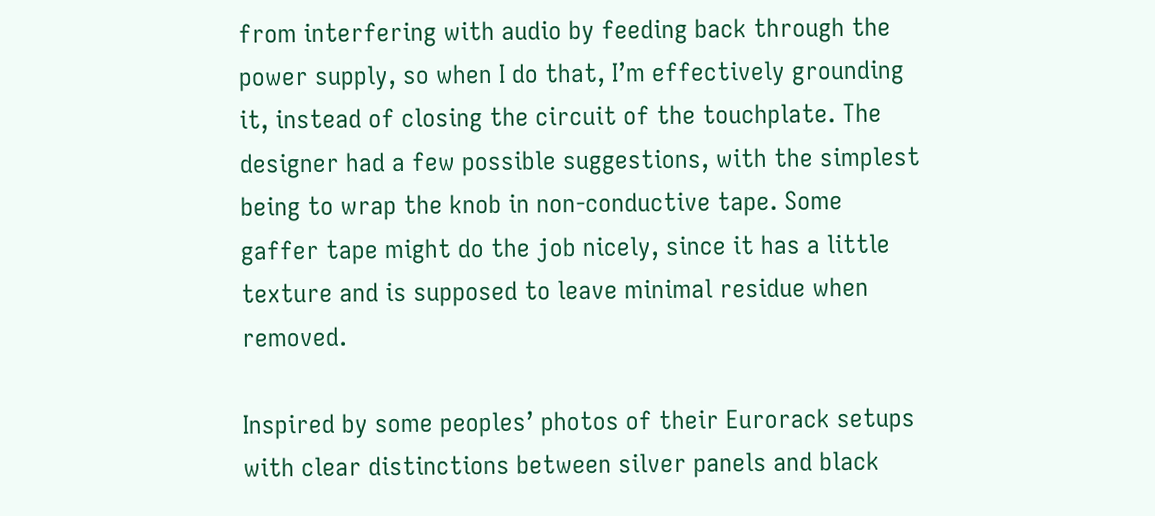from interfering with audio by feeding back through the power supply, so when I do that, I’m effectively grounding it, instead of closing the circuit of the touchplate. The designer had a few possible suggestions, with the simplest being to wrap the knob in non-conductive tape. Some gaffer tape might do the job nicely, since it has a little texture and is supposed to leave minimal residue when removed.

Inspired by some peoples’ photos of their Eurorack setups with clear distinctions between silver panels and black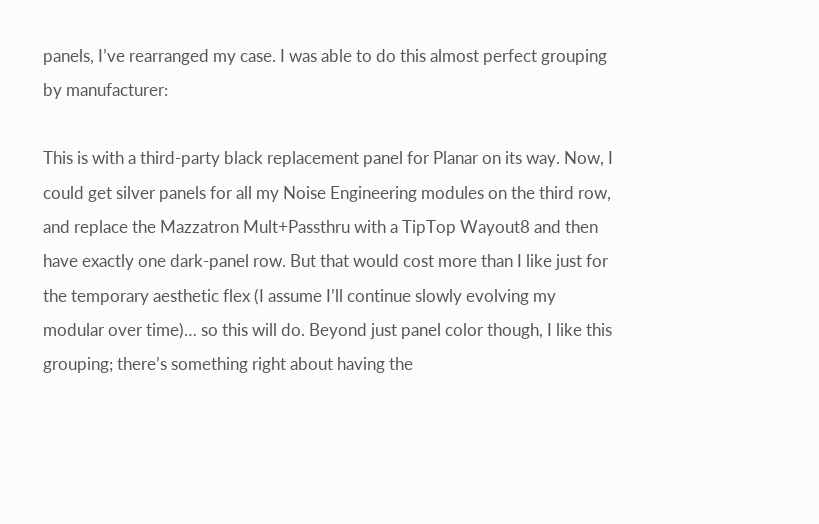panels, I’ve rearranged my case. I was able to do this almost perfect grouping by manufacturer:

This is with a third-party black replacement panel for Planar on its way. Now, I could get silver panels for all my Noise Engineering modules on the third row, and replace the Mazzatron Mult+Passthru with a TipTop Wayout8 and then have exactly one dark-panel row. But that would cost more than I like just for the temporary aesthetic flex (I assume I’ll continue slowly evolving my modular over time)… so this will do. Beyond just panel color though, I like this grouping; there’s something right about having the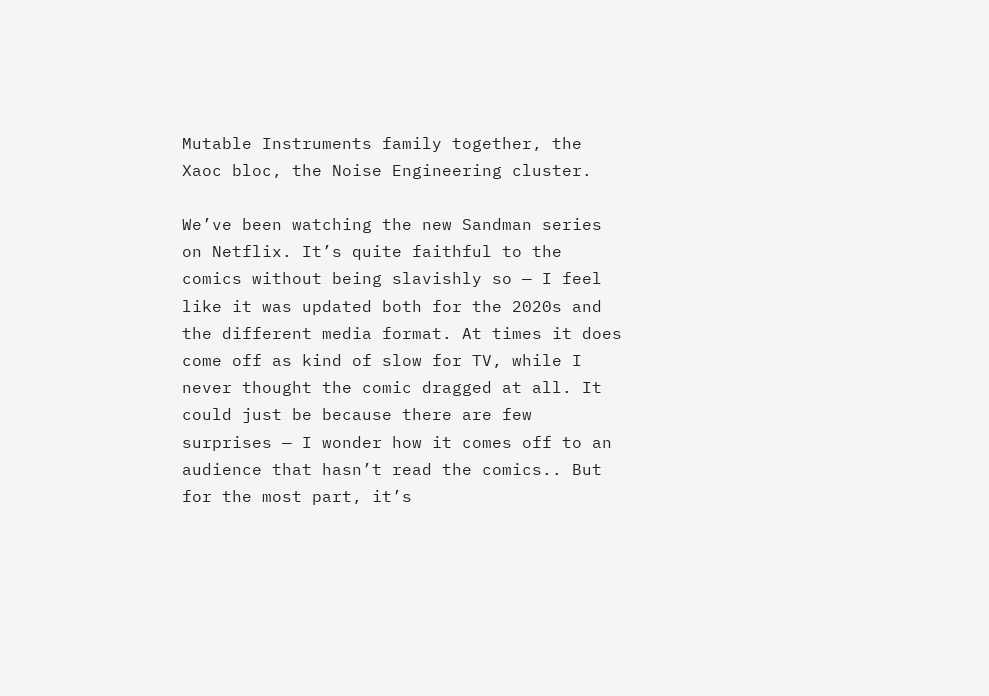Mutable Instruments family together, the Xaoc bloc, the Noise Engineering cluster.

We’ve been watching the new Sandman series on Netflix. It’s quite faithful to the comics without being slavishly so — I feel like it was updated both for the 2020s and the different media format. At times it does come off as kind of slow for TV, while I never thought the comic dragged at all. It could just be because there are few surprises — I wonder how it comes off to an audience that hasn’t read the comics.. But for the most part, it’s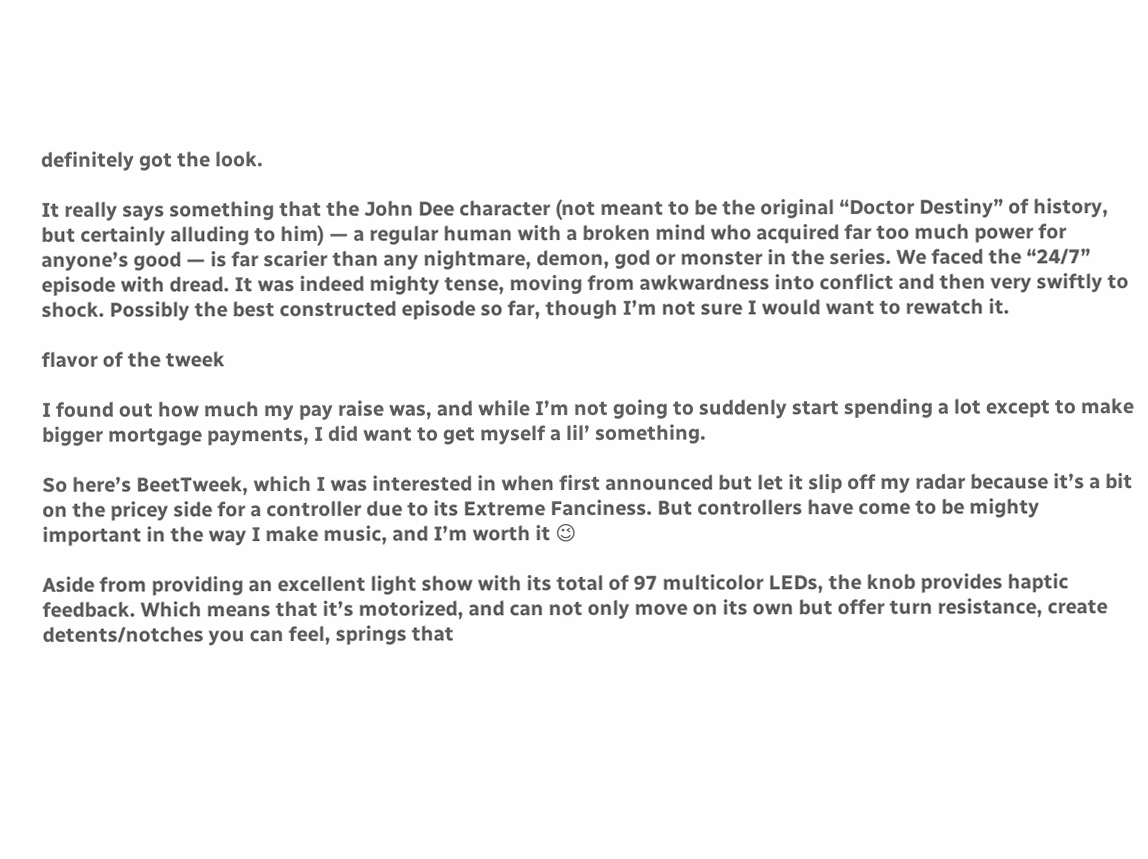definitely got the look.

It really says something that the John Dee character (not meant to be the original “Doctor Destiny” of history, but certainly alluding to him) — a regular human with a broken mind who acquired far too much power for anyone’s good — is far scarier than any nightmare, demon, god or monster in the series. We faced the “24/7” episode with dread. It was indeed mighty tense, moving from awkwardness into conflict and then very swiftly to shock. Possibly the best constructed episode so far, though I’m not sure I would want to rewatch it.

flavor of the tweek

I found out how much my pay raise was, and while I’m not going to suddenly start spending a lot except to make bigger mortgage payments, I did want to get myself a lil’ something.

So here’s BeetTweek, which I was interested in when first announced but let it slip off my radar because it’s a bit on the pricey side for a controller due to its Extreme Fanciness. But controllers have come to be mighty important in the way I make music, and I’m worth it 😉

Aside from providing an excellent light show with its total of 97 multicolor LEDs, the knob provides haptic feedback. Which means that it’s motorized, and can not only move on its own but offer turn resistance, create detents/notches you can feel, springs that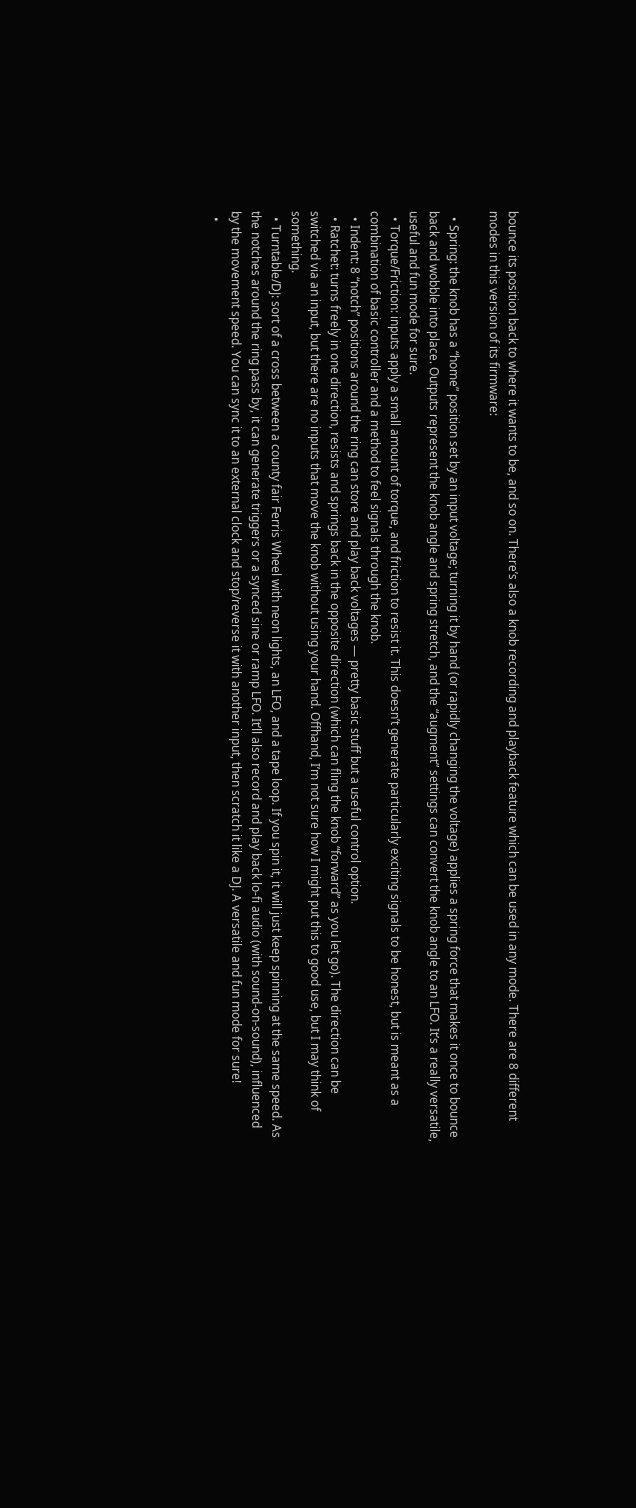bounce its position back to where it wants to be, and so on. There’s also a knob recording and playback feature which can be used in any mode. There are 8 different modes in this version of its firmware:

  • Spring: the knob has a “home” position set by an input voltage; turning it by hand (or rapidly changing the voltage) applies a spring force that makes it once to bounce back and wobble into place. Outputs represent the knob angle and spring stretch, and the “augment” settings can convert the knob angle to an LFO. It’s a really versatile, useful and fun mode for sure.
  • Torque/Friction: inputs apply a small amount of torque, and friction to resist it. This doesn’t generate particularly exciting signals to be honest, but is meant as a combination of basic controller and a method to feel signals through the knob.
  • Indent: 8 “notch” positions around the ring can store and play back voltages — pretty basic stuff but a useful control option.
  • Ratchet: turns freely in one direction, resists and springs back in the opposite direction (which can fling the knob “forward” as you let go). The direction can be switched via an input, but there are no inputs that move the knob without using your hand. Offhand, I’m not sure how I might put this to good use, but I may think of something.
  • Turntable/DJ: sort of a cross between a county fair Ferris Wheel with neon lights, an LFO, and a tape loop. If you spin it, it will just keep spinning at the same speed. As the notches around the ring pass by, it can generate triggers or a synced sine or ramp LFO. It’ll also record and play back lo-fi audio (with sound-on-sound), influenced by the movement speed. You can sync it to an external clock and stop/reverse it with another input, then scratch it like a DJ. A versatile and fun mode for sure!
  •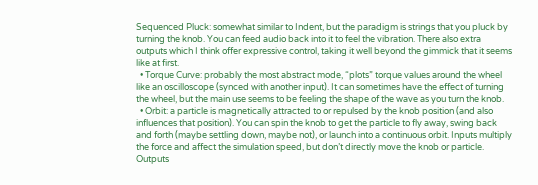Sequenced Pluck: somewhat similar to Indent, but the paradigm is strings that you pluck by turning the knob. You can feed audio back into it to feel the vibration. There also extra outputs which I think offer expressive control, taking it well beyond the gimmick that it seems like at first.
  • Torque Curve: probably the most abstract mode, “plots” torque values around the wheel like an oscilloscope (synced with another input). It can sometimes have the effect of turning the wheel, but the main use seems to be feeling the shape of the wave as you turn the knob.
  • Orbit: a particle is magnetically attracted to or repulsed by the knob position (and also influences that position). You can spin the knob to get the particle to fly away, swing back and forth (maybe settling down, maybe not), or launch into a continuous orbit. Inputs multiply the force and affect the simulation speed, but don’t directly move the knob or particle. Outputs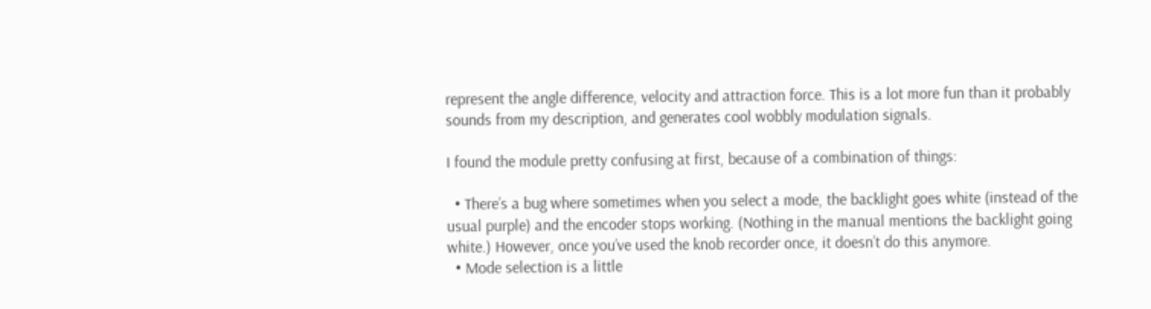represent the angle difference, velocity and attraction force. This is a lot more fun than it probably sounds from my description, and generates cool wobbly modulation signals.

I found the module pretty confusing at first, because of a combination of things:

  • There’s a bug where sometimes when you select a mode, the backlight goes white (instead of the usual purple) and the encoder stops working. (Nothing in the manual mentions the backlight going white.) However, once you’ve used the knob recorder once, it doesn’t do this anymore.
  • Mode selection is a little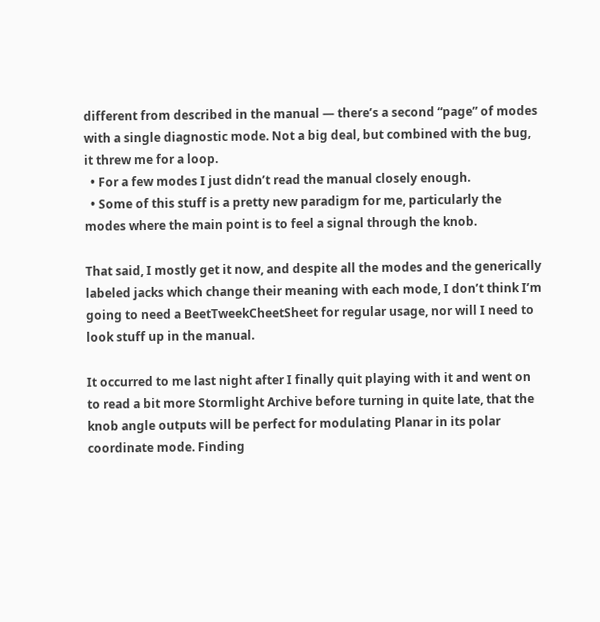different from described in the manual — there’s a second “page” of modes with a single diagnostic mode. Not a big deal, but combined with the bug, it threw me for a loop.
  • For a few modes I just didn’t read the manual closely enough.
  • Some of this stuff is a pretty new paradigm for me, particularly the modes where the main point is to feel a signal through the knob.

That said, I mostly get it now, and despite all the modes and the generically labeled jacks which change their meaning with each mode, I don’t think I’m going to need a BeetTweekCheetSheet for regular usage, nor will I need to look stuff up in the manual.

It occurred to me last night after I finally quit playing with it and went on to read a bit more Stormlight Archive before turning in quite late, that the knob angle outputs will be perfect for modulating Planar in its polar coordinate mode. Finding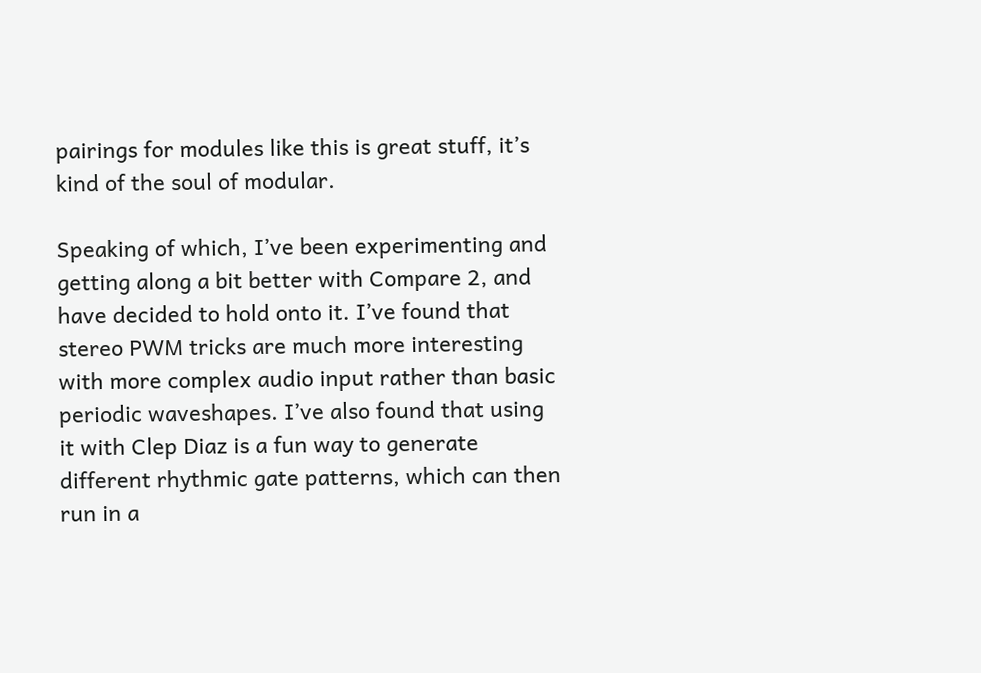pairings for modules like this is great stuff, it’s kind of the soul of modular.

Speaking of which, I’ve been experimenting and getting along a bit better with Compare 2, and have decided to hold onto it. I’ve found that stereo PWM tricks are much more interesting with more complex audio input rather than basic periodic waveshapes. I’ve also found that using it with Clep Diaz is a fun way to generate different rhythmic gate patterns, which can then run in a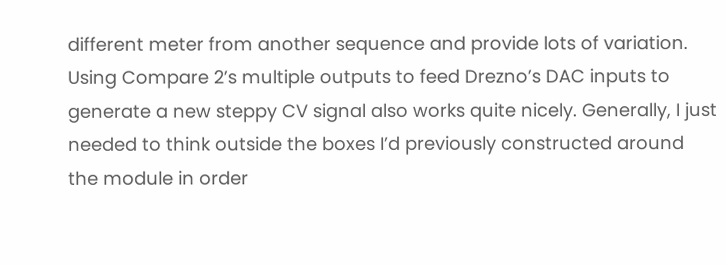different meter from another sequence and provide lots of variation. Using Compare 2’s multiple outputs to feed Drezno’s DAC inputs to generate a new steppy CV signal also works quite nicely. Generally, I just needed to think outside the boxes I’d previously constructed around the module in order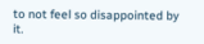to not feel so disappointed by it.